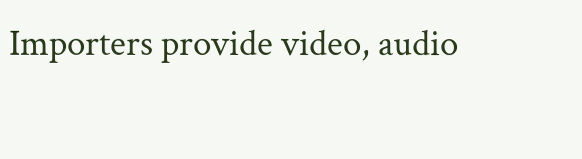Importers provide video, audio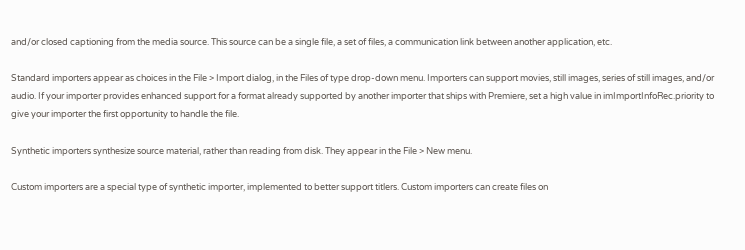and/or closed captioning from the media source. This source can be a single file, a set of files, a communication link between another application, etc.

Standard importers appear as choices in the File > Import dialog, in the Files of type drop-down menu. Importers can support movies, still images, series of still images, and/or audio. If your importer provides enhanced support for a format already supported by another importer that ships with Premiere, set a high value in imImportInfoRec.priority to give your importer the first opportunity to handle the file.

Synthetic importers synthesize source material, rather than reading from disk. They appear in the File > New menu.

Custom importers are a special type of synthetic importer, implemented to better support titlers. Custom importers can create files on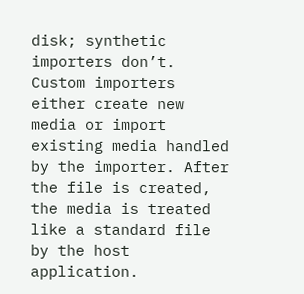disk; synthetic importers don’t. Custom importers either create new media or import existing media handled by the importer. After the file is created, the media is treated like a standard file by the host application.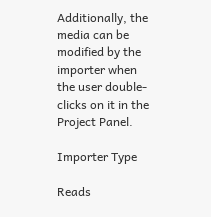Additionally, the media can be modified by the importer when the user double-clicks on it in the Project Panel.

Importer Type

Reads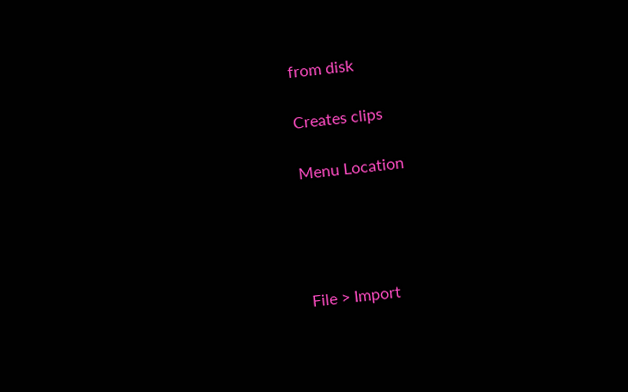from disk

Creates clips

Menu Location




File > Import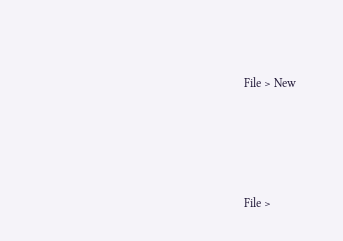File > New




File >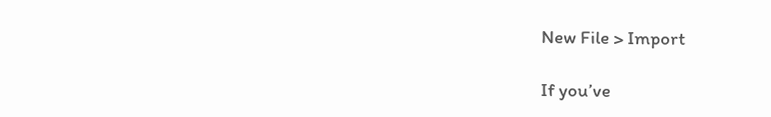New File > Import

If you’ve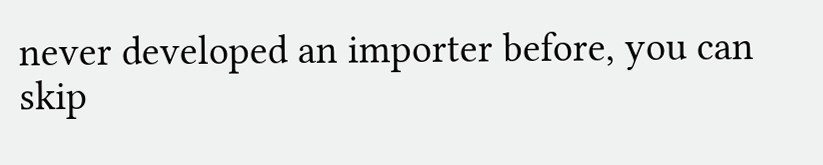never developed an importer before, you can skip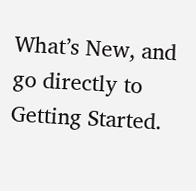What’s New, and go directly to Getting Started.